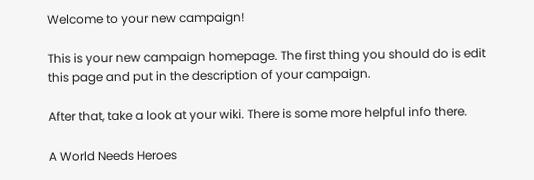Welcome to your new campaign!

This is your new campaign homepage. The first thing you should do is edit this page and put in the description of your campaign.

After that, take a look at your wiki. There is some more helpful info there.

A World Needs Heroes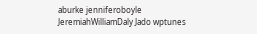aburke jenniferoboyle JeremiahWilliamDaly Jado wptunes